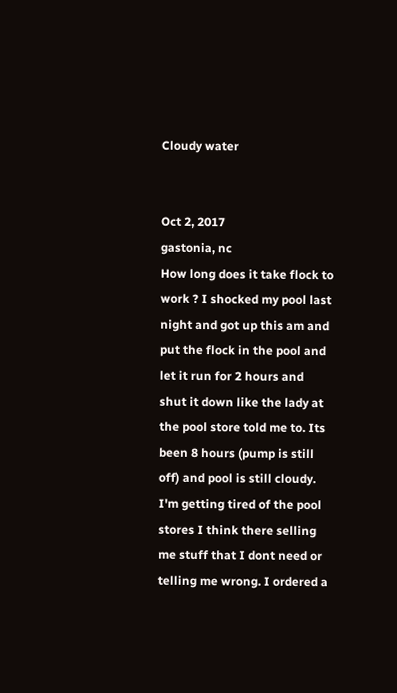Cloudy water


Oct 2, 2017
gastonia, nc
How long does it take flock to work ? I shocked my pool last night and got up this am and put the flock in the pool and let it run for 2 hours and shut it down like the lady at the pool store told me to. Its been 8 hours (pump is still off) and pool is still cloudy. I'm getting tired of the pool stores I think there selling me stuff that I dont need or telling me wrong. I ordered a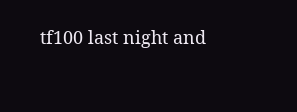tf100 last night and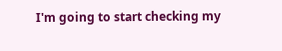I'm going to start checking my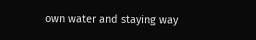own water and staying way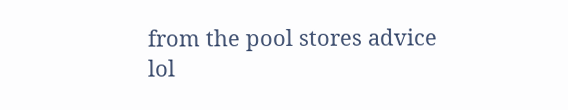from the pool stores advice lol